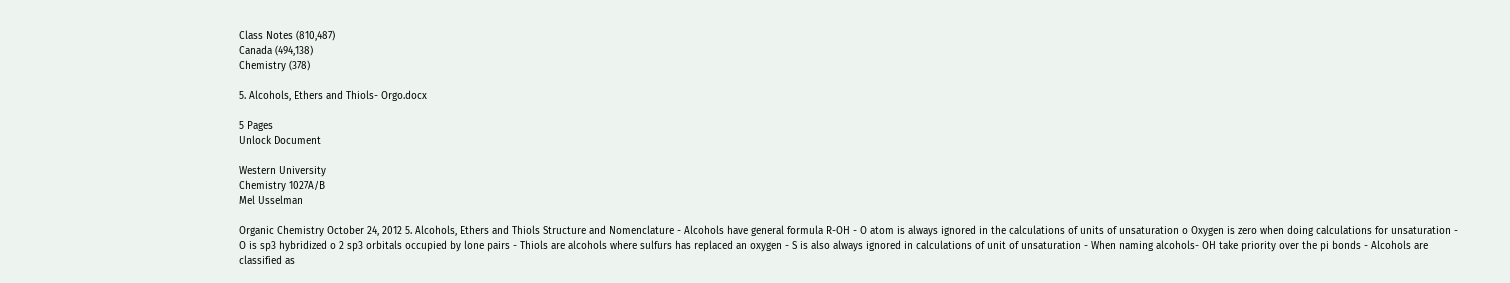Class Notes (810,487)
Canada (494,138)
Chemistry (378)

5. Alcohols, Ethers and Thiols- Orgo.docx

5 Pages
Unlock Document

Western University
Chemistry 1027A/B
Mel Usselman

Organic Chemistry October 24, 2012 5. Alcohols, Ethers and Thiols Structure and Nomenclature - Alcohols have general formula R-OH - O atom is always ignored in the calculations of units of unsaturation o Oxygen is zero when doing calculations for unsaturation - O is sp3 hybridized o 2 sp3 orbitals occupied by lone pairs - Thiols are alcohols where sulfurs has replaced an oxygen - S is also always ignored in calculations of unit of unsaturation - When naming alcohols- OH take priority over the pi bonds - Alcohols are classified as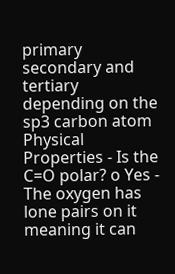primary secondary and tertiary depending on the sp3 carbon atom Physical Properties - Is the C=O polar? o Yes - The oxygen has lone pairs on it meaning it can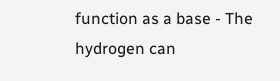function as a base - The hydrogen can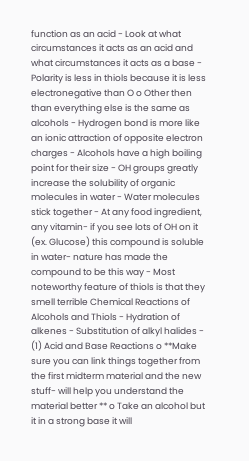function as an acid - Look at what circumstances it acts as an acid and what circumstances it acts as a base - Polarity is less in thiols because it is less electronegative than O o Other then than everything else is the same as alcohols - Hydrogen bond is more like an ionic attraction of opposite electron charges - Alcohols have a high boiling point for their size - OH groups greatly increase the solubility of organic molecules in water - Water molecules stick together - At any food ingredient, any vitamin- if you see lots of OH on it (ex. Glucose) this compound is soluble in water- nature has made the compound to be this way - Most noteworthy feature of thiols is that they smell terrible Chemical Reactions of Alcohols and Thiols - Hydration of alkenes - Substitution of alkyl halides - (1) Acid and Base Reactions o **Make sure you can link things together from the first midterm material and the new stuff- will help you understand the material better ** o Take an alcohol but it in a strong base it will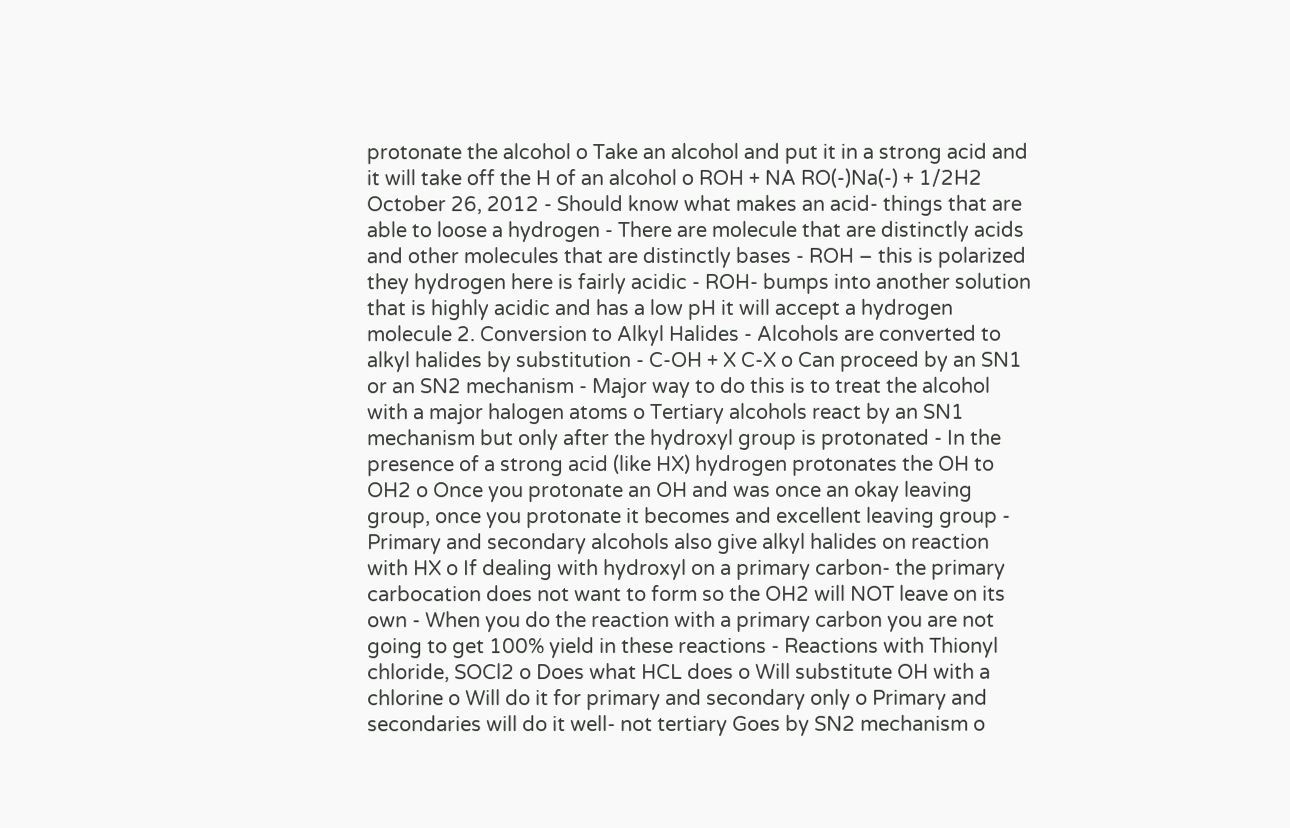protonate the alcohol o Take an alcohol and put it in a strong acid and it will take off the H of an alcohol o ROH + NA RO(-)Na(-) + 1/2H2 October 26, 2012 - Should know what makes an acid- things that are able to loose a hydrogen - There are molecule that are distinctly acids and other molecules that are distinctly bases - ROH – this is polarized they hydrogen here is fairly acidic - ROH- bumps into another solution that is highly acidic and has a low pH it will accept a hydrogen molecule 2. Conversion to Alkyl Halides - Alcohols are converted to alkyl halides by substitution - C-OH + X C-X o Can proceed by an SN1 or an SN2 mechanism - Major way to do this is to treat the alcohol with a major halogen atoms o Tertiary alcohols react by an SN1 mechanism but only after the hydroxyl group is protonated - In the presence of a strong acid (like HX) hydrogen protonates the OH to OH2 o Once you protonate an OH and was once an okay leaving group, once you protonate it becomes and excellent leaving group - Primary and secondary alcohols also give alkyl halides on reaction with HX o If dealing with hydroxyl on a primary carbon- the primary carbocation does not want to form so the OH2 will NOT leave on its own - When you do the reaction with a primary carbon you are not going to get 100% yield in these reactions - Reactions with Thionyl chloride, SOCl2 o Does what HCL does o Will substitute OH with a chlorine o Will do it for primary and secondary only o Primary and secondaries will do it well- not tertiary Goes by SN2 mechanism o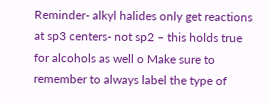Reminder- alkyl halides only get reactions at sp3 centers- not sp2 – this holds true for alcohols as well o Make sure to remember to always label the type of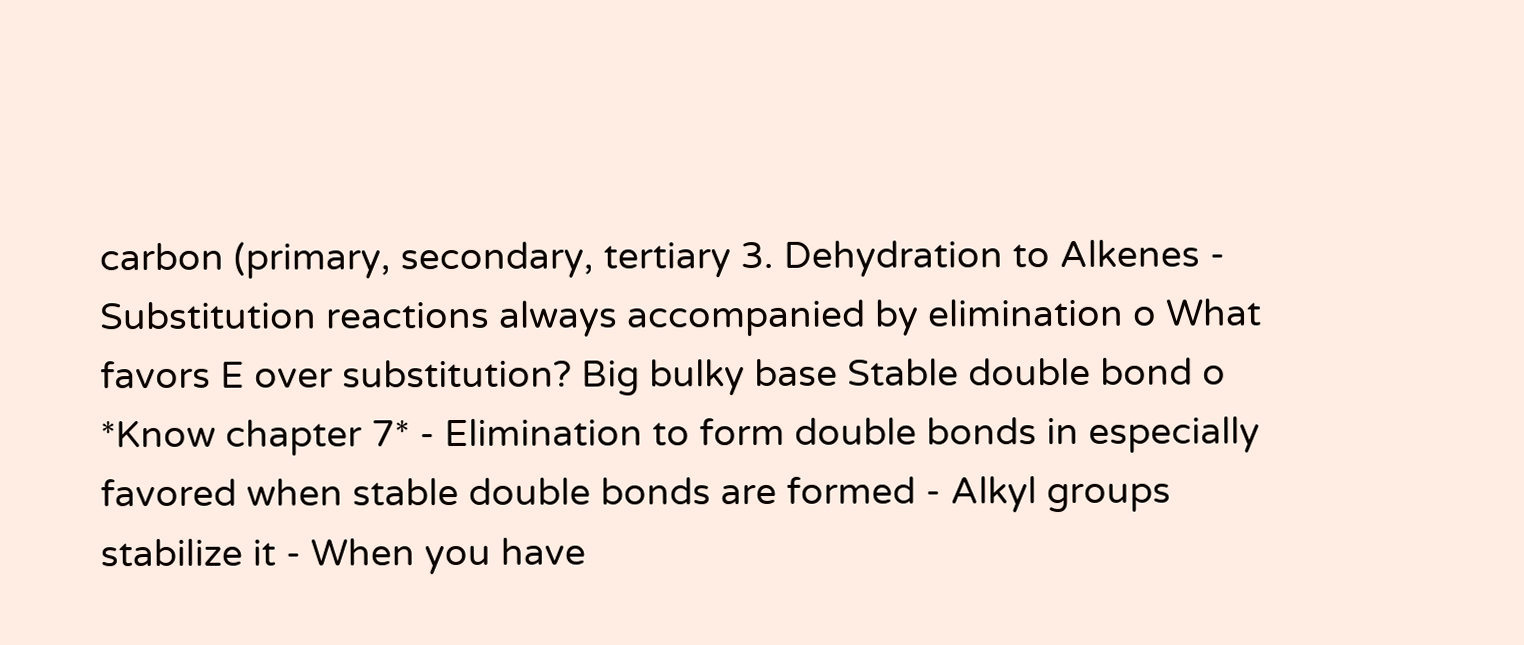carbon (primary, secondary, tertiary 3. Dehydration to Alkenes - Substitution reactions always accompanied by elimination o What favors E over substitution? Big bulky base Stable double bond o *Know chapter 7* - Elimination to form double bonds in especially favored when stable double bonds are formed - Alkyl groups stabilize it - When you have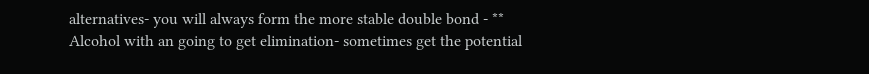alternatives- you will always form the more stable double bond - ** Alcohol with an going to get elimination- sometimes get the potential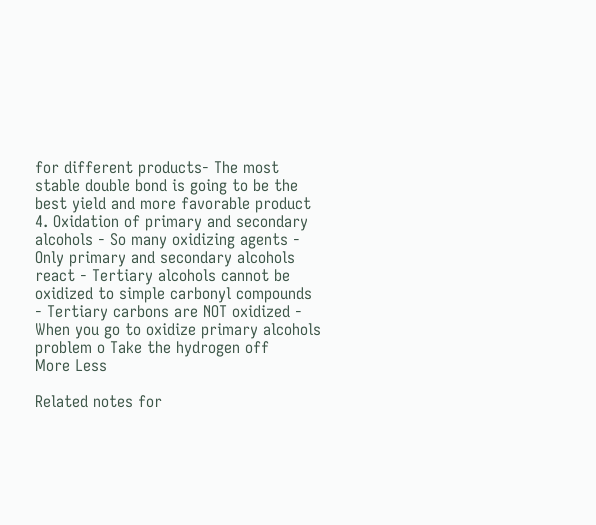for different products- The most stable double bond is going to be the best yield and more favorable product 4. Oxidation of primary and secondary alcohols - So many oxidizing agents - Only primary and secondary alcohols react - Tertiary alcohols cannot be oxidized to simple carbonyl compounds - Tertiary carbons are NOT oxidized - When you go to oxidize primary alcohols problem o Take the hydrogen off
More Less

Related notes for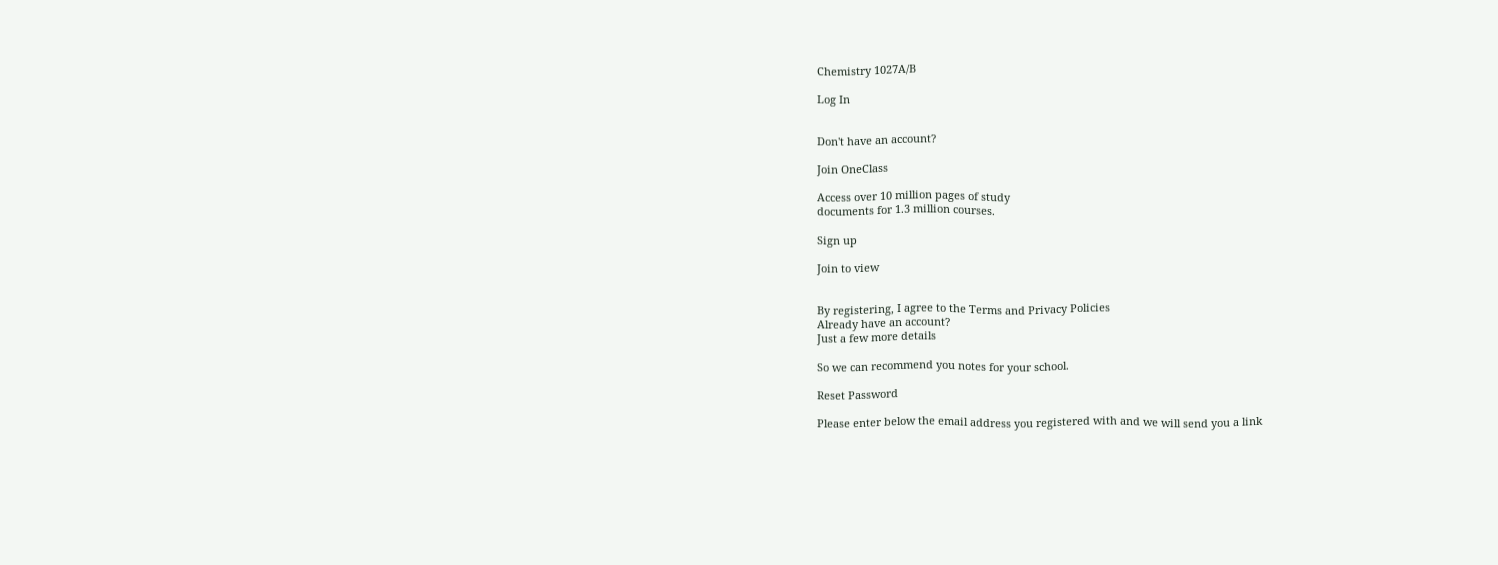Chemistry 1027A/B

Log In


Don't have an account?

Join OneClass

Access over 10 million pages of study
documents for 1.3 million courses.

Sign up

Join to view


By registering, I agree to the Terms and Privacy Policies
Already have an account?
Just a few more details

So we can recommend you notes for your school.

Reset Password

Please enter below the email address you registered with and we will send you a link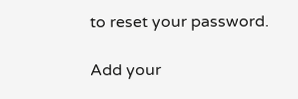to reset your password.

Add your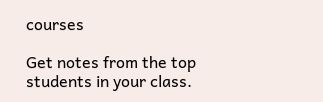courses

Get notes from the top students in your class.